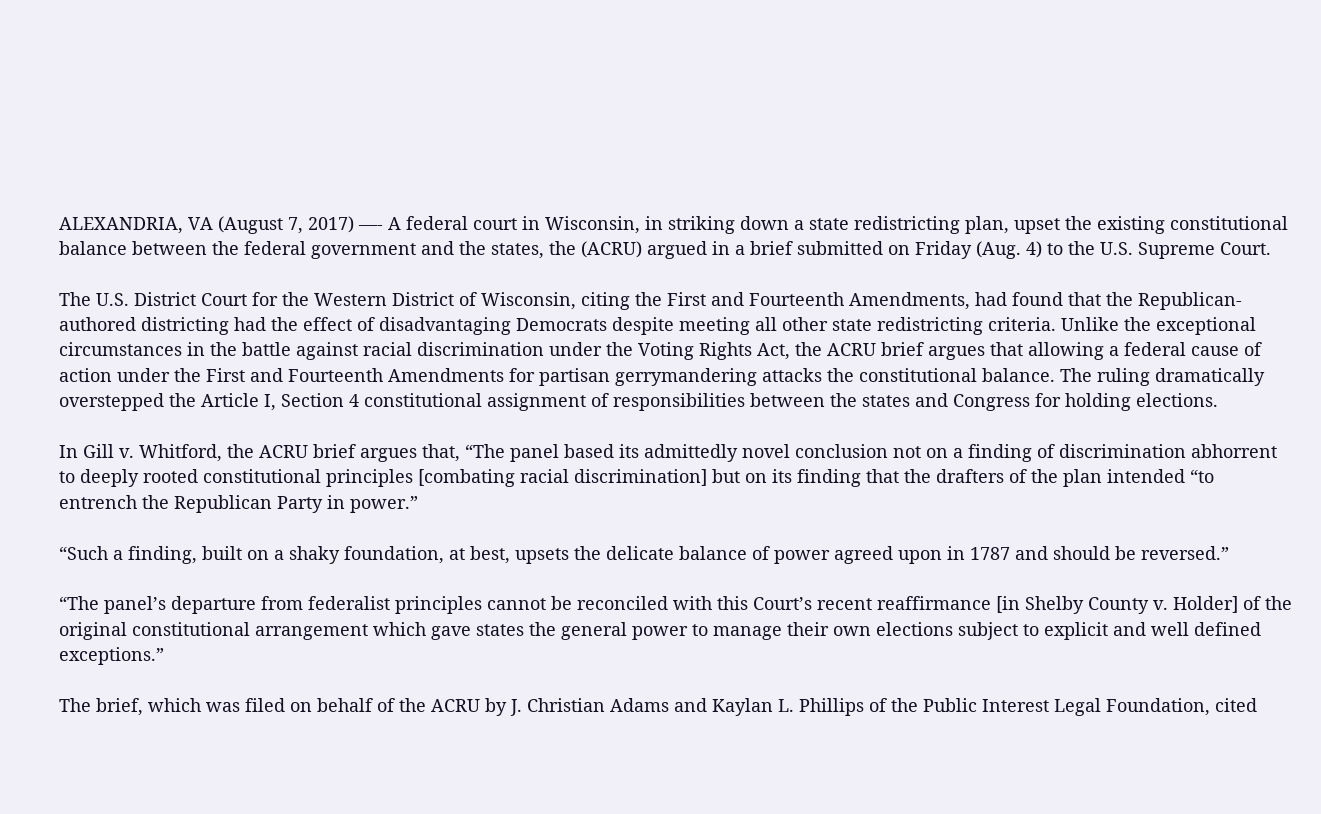ALEXANDRIA, VA (August 7, 2017) —- A federal court in Wisconsin, in striking down a state redistricting plan, upset the existing constitutional balance between the federal government and the states, the (ACRU) argued in a brief submitted on Friday (Aug. 4) to the U.S. Supreme Court.

The U.S. District Court for the Western District of Wisconsin, citing the First and Fourteenth Amendments, had found that the Republican-authored districting had the effect of disadvantaging Democrats despite meeting all other state redistricting criteria. Unlike the exceptional circumstances in the battle against racial discrimination under the Voting Rights Act, the ACRU brief argues that allowing a federal cause of action under the First and Fourteenth Amendments for partisan gerrymandering attacks the constitutional balance. The ruling dramatically overstepped the Article I, Section 4 constitutional assignment of responsibilities between the states and Congress for holding elections.

In Gill v. Whitford, the ACRU brief argues that, “The panel based its admittedly novel conclusion not on a finding of discrimination abhorrent to deeply rooted constitutional principles [combating racial discrimination] but on its finding that the drafters of the plan intended “to entrench the Republican Party in power.”

“Such a finding, built on a shaky foundation, at best, upsets the delicate balance of power agreed upon in 1787 and should be reversed.”

“The panel’s departure from federalist principles cannot be reconciled with this Court’s recent reaffirmance [in Shelby County v. Holder] of the original constitutional arrangement which gave states the general power to manage their own elections subject to explicit and well defined exceptions.”

The brief, which was filed on behalf of the ACRU by J. Christian Adams and Kaylan L. Phillips of the Public Interest Legal Foundation, cited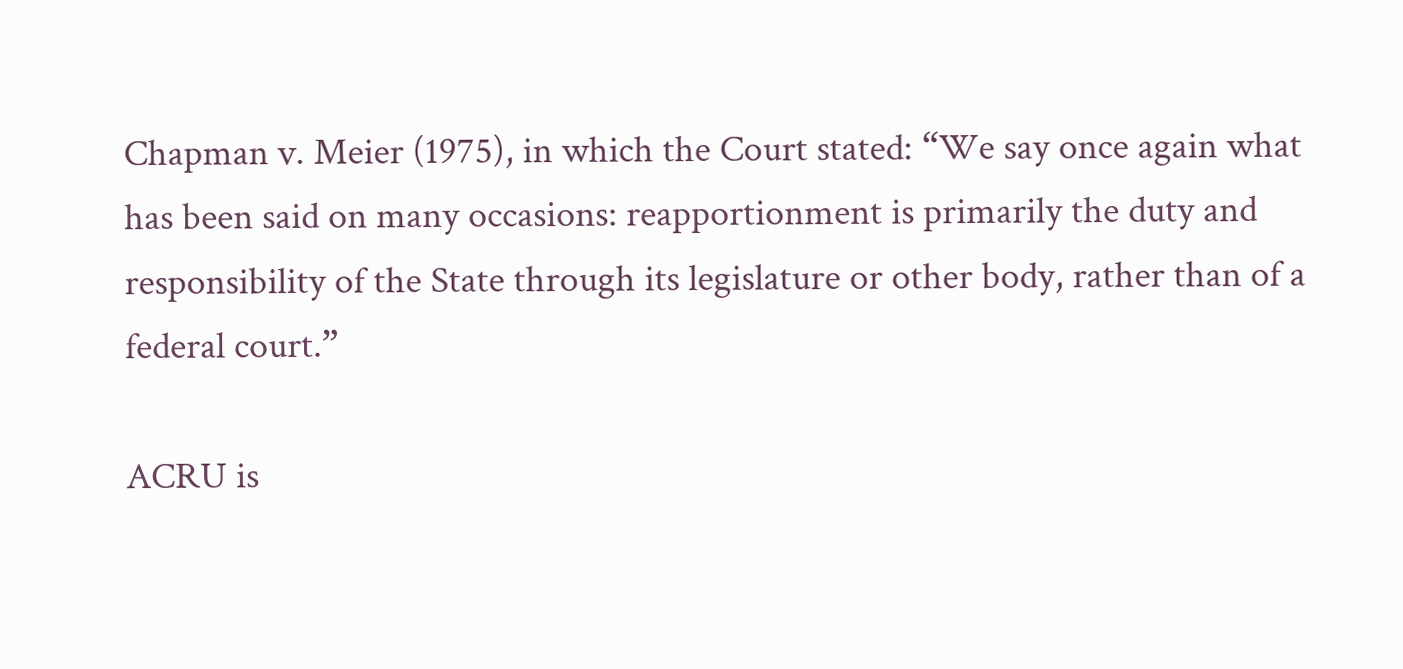Chapman v. Meier (1975), in which the Court stated: “We say once again what has been said on many occasions: reapportionment is primarily the duty and responsibility of the State through its legislature or other body, rather than of a federal court.”

ACRU is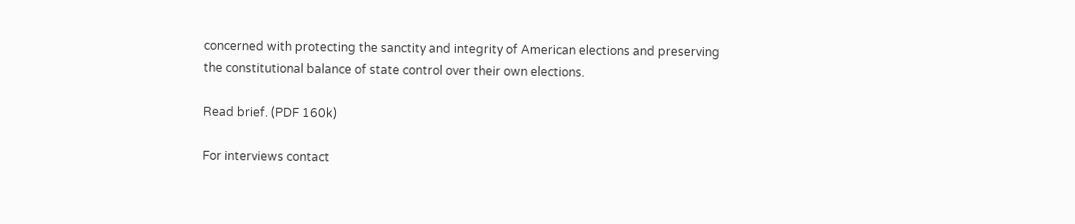concerned with protecting the sanctity and integrity of American elections and preserving the constitutional balance of state control over their own elections.

Read brief. (PDF 160k)

For interviews contact